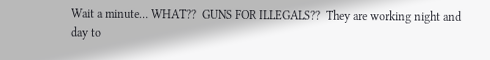Wait a minute… WHAT??  GUNS FOR ILLEGALS??  They are working night and day to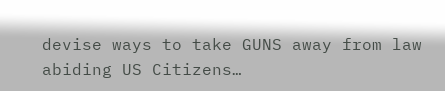devise ways to take GUNS away from law abiding US Citizens…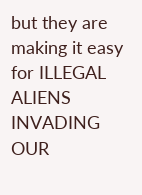but they are making it easy for ILLEGAL ALIENS INVADING OUR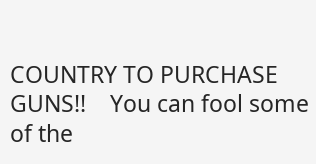COUNTRY TO PURCHASE GUNS!!    You can fool some of the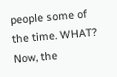people some of the time. WHAT? Now, the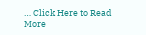… Click Here to Read More